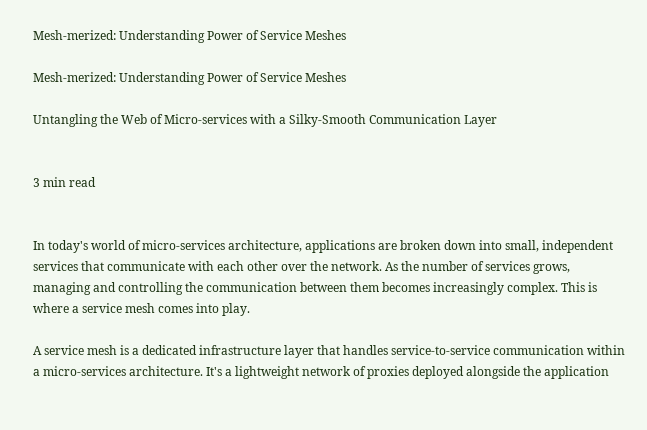Mesh-merized: Understanding Power of Service Meshes

Mesh-merized: Understanding Power of Service Meshes

Untangling the Web of Micro-services with a Silky-Smooth Communication Layer


3 min read


In today's world of micro-services architecture, applications are broken down into small, independent services that communicate with each other over the network. As the number of services grows, managing and controlling the communication between them becomes increasingly complex. This is where a service mesh comes into play.

A service mesh is a dedicated infrastructure layer that handles service-to-service communication within a micro-services architecture. It's a lightweight network of proxies deployed alongside the application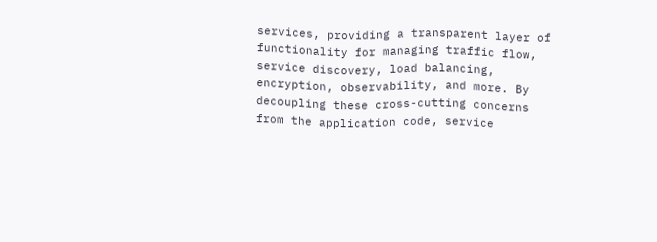services, providing a transparent layer of functionality for managing traffic flow, service discovery, load balancing, encryption, observability, and more. By decoupling these cross-cutting concerns from the application code, service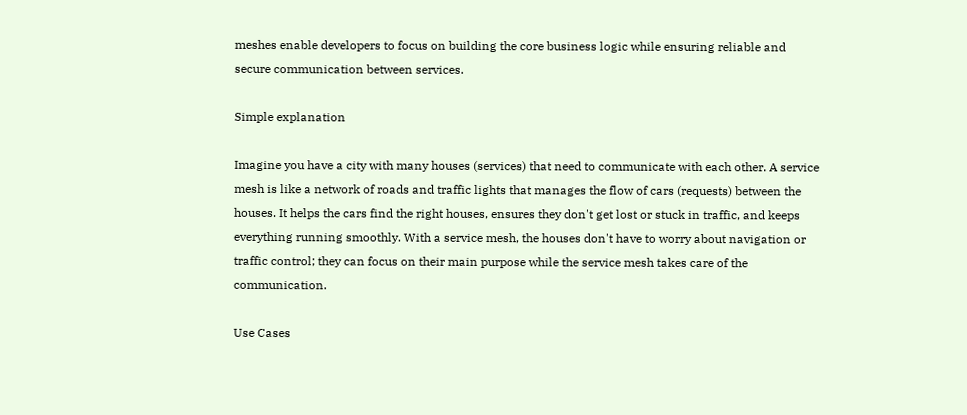meshes enable developers to focus on building the core business logic while ensuring reliable and secure communication between services.

Simple explanation

Imagine you have a city with many houses (services) that need to communicate with each other. A service mesh is like a network of roads and traffic lights that manages the flow of cars (requests) between the houses. It helps the cars find the right houses, ensures they don't get lost or stuck in traffic, and keeps everything running smoothly. With a service mesh, the houses don't have to worry about navigation or traffic control; they can focus on their main purpose while the service mesh takes care of the communication.

Use Cases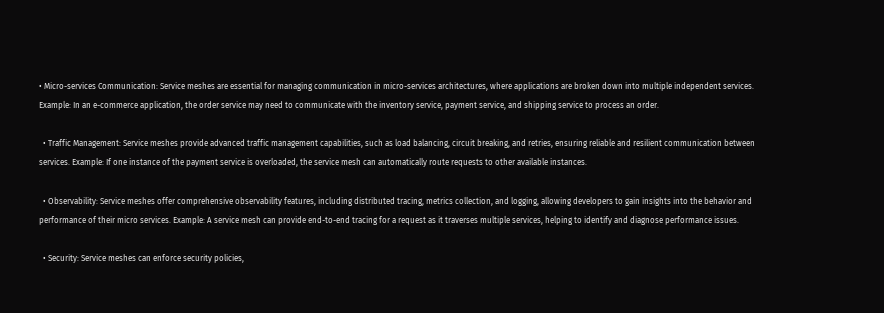• Micro-services Communication: Service meshes are essential for managing communication in micro-services architectures, where applications are broken down into multiple independent services. Example: In an e-commerce application, the order service may need to communicate with the inventory service, payment service, and shipping service to process an order.

  • Traffic Management: Service meshes provide advanced traffic management capabilities, such as load balancing, circuit breaking, and retries, ensuring reliable and resilient communication between services. Example: If one instance of the payment service is overloaded, the service mesh can automatically route requests to other available instances.

  • Observability: Service meshes offer comprehensive observability features, including distributed tracing, metrics collection, and logging, allowing developers to gain insights into the behavior and performance of their micro services. Example: A service mesh can provide end-to-end tracing for a request as it traverses multiple services, helping to identify and diagnose performance issues.

  • Security: Service meshes can enforce security policies,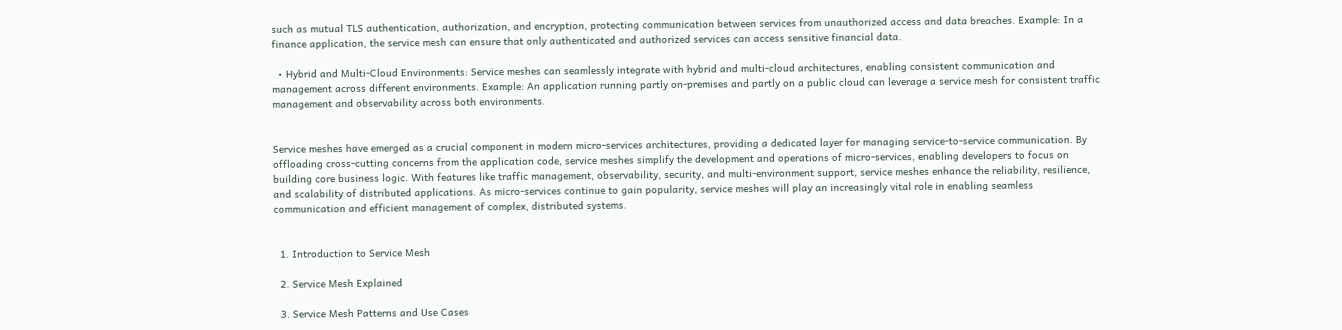such as mutual TLS authentication, authorization, and encryption, protecting communication between services from unauthorized access and data breaches. Example: In a finance application, the service mesh can ensure that only authenticated and authorized services can access sensitive financial data.

  • Hybrid and Multi-Cloud Environments: Service meshes can seamlessly integrate with hybrid and multi-cloud architectures, enabling consistent communication and management across different environments. Example: An application running partly on-premises and partly on a public cloud can leverage a service mesh for consistent traffic management and observability across both environments.


Service meshes have emerged as a crucial component in modern micro-services architectures, providing a dedicated layer for managing service-to-service communication. By offloading cross-cutting concerns from the application code, service meshes simplify the development and operations of micro-services, enabling developers to focus on building core business logic. With features like traffic management, observability, security, and multi-environment support, service meshes enhance the reliability, resilience, and scalability of distributed applications. As micro-services continue to gain popularity, service meshes will play an increasingly vital role in enabling seamless communication and efficient management of complex, distributed systems.


  1. Introduction to Service Mesh

  2. Service Mesh Explained

  3. Service Mesh Patterns and Use Cases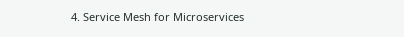4. Service Mesh for Microservices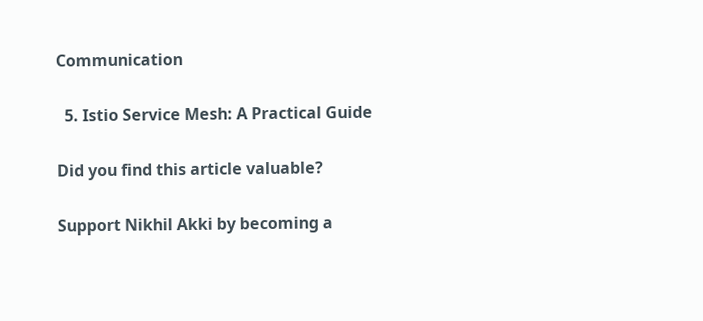Communication

  5. Istio Service Mesh: A Practical Guide

Did you find this article valuable?

Support Nikhil Akki by becoming a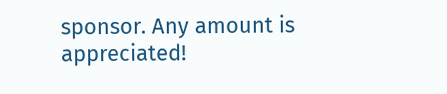sponsor. Any amount is appreciated!